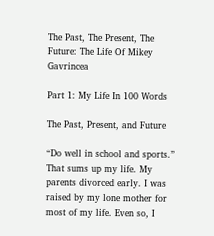The Past, The Present, The Future: The Life Of Mikey Gavrincea

Part 1: My Life In 100 Words

The Past, Present, and Future

“Do well in school and sports.” That sums up my life. My parents divorced early. I was raised by my lone mother for most of my life. Even so, I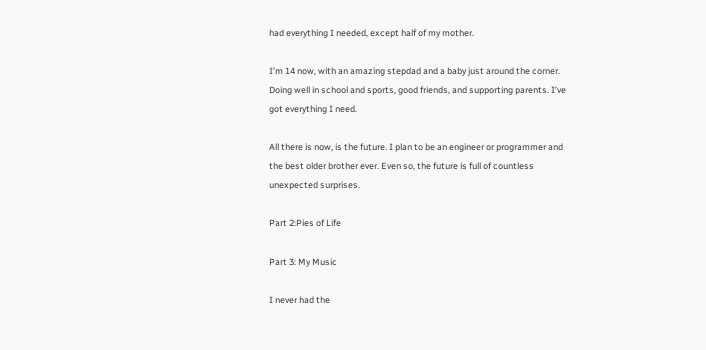had everything I needed, except half of my mother.

I’m 14 now, with an amazing stepdad and a baby just around the corner. Doing well in school and sports, good friends, and supporting parents. I’ve got everything I need.

All there is now, is the future. I plan to be an engineer or programmer and the best older brother ever. Even so, the future is full of countless unexpected surprises.

Part 2:Pies of Life

Part 3: My Music

I never had the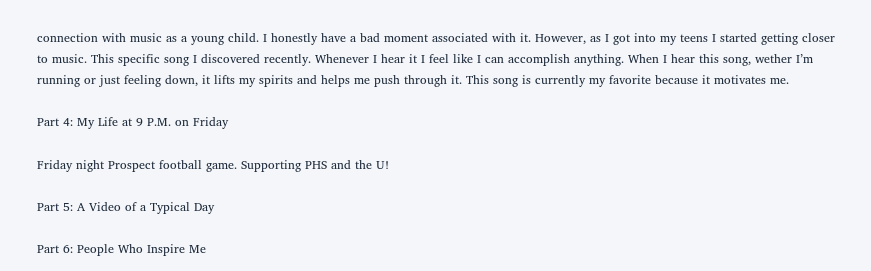connection with music as a young child. I honestly have a bad moment associated with it. However, as I got into my teens I started getting closer to music. This specific song I discovered recently. Whenever I hear it I feel like I can accomplish anything. When I hear this song, wether I’m running or just feeling down, it lifts my spirits and helps me push through it. This song is currently my favorite because it motivates me.

Part 4: My Life at 9 P.M. on Friday

Friday night Prospect football game. Supporting PHS and the U!

Part 5: A Video of a Typical Day

Part 6: People Who Inspire Me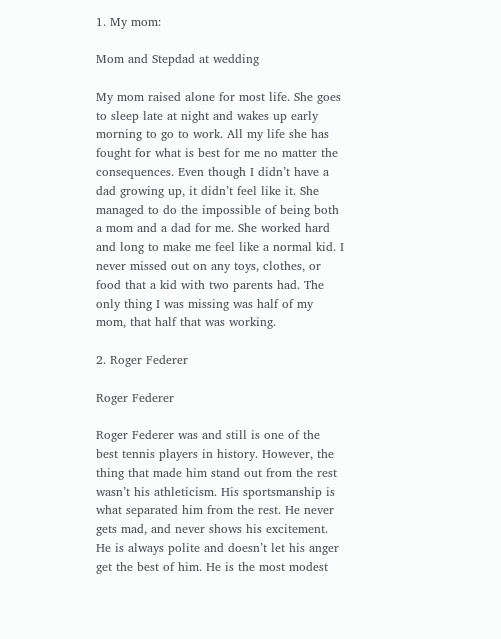1. My mom:

Mom and Stepdad at wedding

My mom raised alone for most life. She goes to sleep late at night and wakes up early morning to go to work. All my life she has fought for what is best for me no matter the consequences. Even though I didn’t have a dad growing up, it didn’t feel like it. She managed to do the impossible of being both a mom and a dad for me. She worked hard and long to make me feel like a normal kid. I never missed out on any toys, clothes, or food that a kid with two parents had. The only thing I was missing was half of my mom, that half that was working.

2. Roger Federer

Roger Federer

Roger Federer was and still is one of the best tennis players in history. However, the thing that made him stand out from the rest wasn’t his athleticism. His sportsmanship is what separated him from the rest. He never gets mad, and never shows his excitement. He is always polite and doesn’t let his anger get the best of him. He is the most modest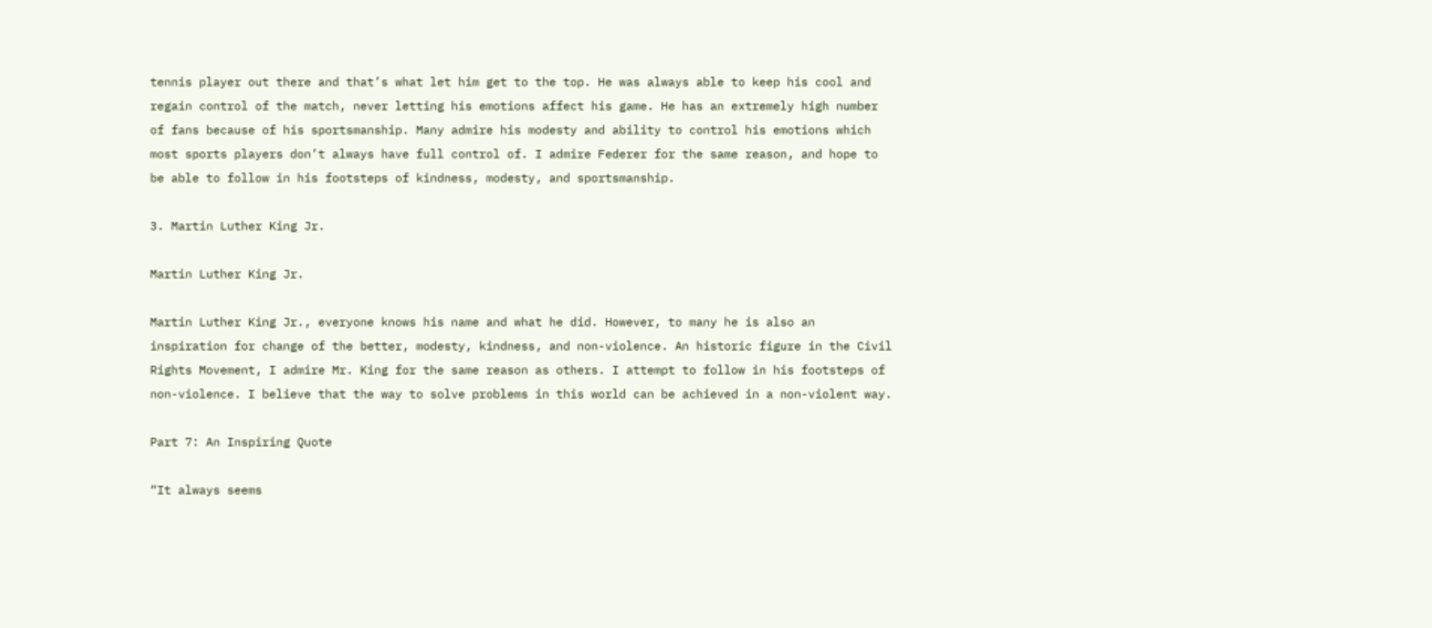tennis player out there and that’s what let him get to the top. He was always able to keep his cool and regain control of the match, never letting his emotions affect his game. He has an extremely high number of fans because of his sportsmanship. Many admire his modesty and ability to control his emotions which most sports players don’t always have full control of. I admire Federer for the same reason, and hope to be able to follow in his footsteps of kindness, modesty, and sportsmanship.

3. Martin Luther King Jr.

Martin Luther King Jr.

Martin Luther King Jr., everyone knows his name and what he did. However, to many he is also an inspiration for change of the better, modesty, kindness, and non-violence. An historic figure in the Civil Rights Movement, I admire Mr. King for the same reason as others. I attempt to follow in his footsteps of non-violence. I believe that the way to solve problems in this world can be achieved in a non-violent way.

Part 7: An Inspiring Quote

“It always seems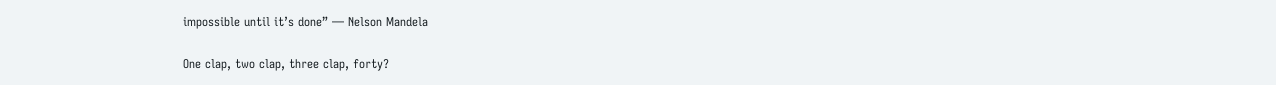impossible until it’s done” — Nelson Mandela

One clap, two clap, three clap, forty?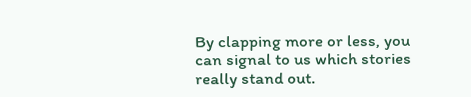By clapping more or less, you can signal to us which stories really stand out.